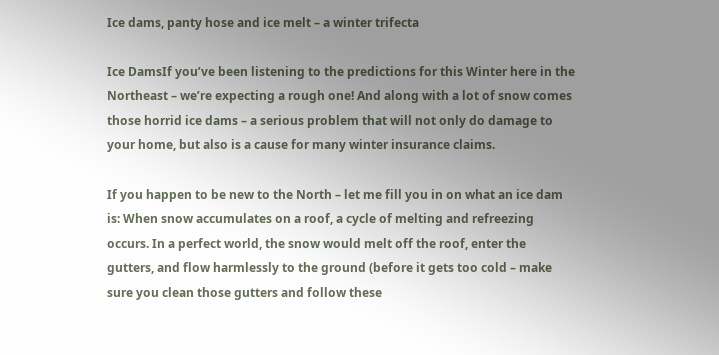Ice dams, panty hose and ice melt – a winter trifecta

Ice DamsIf you’ve been listening to the predictions for this Winter here in the Northeast – we’re expecting a rough one! And along with a lot of snow comes those horrid ice dams – a serious problem that will not only do damage to your home, but also is a cause for many winter insurance claims.

If you happen to be new to the North – let me fill you in on what an ice dam is: When snow accumulates on a roof, a cycle of melting and refreezing occurs. In a perfect world, the snow would melt off the roof, enter the gutters, and flow harmlessly to the ground (before it gets too cold – make sure you clean those gutters and follow these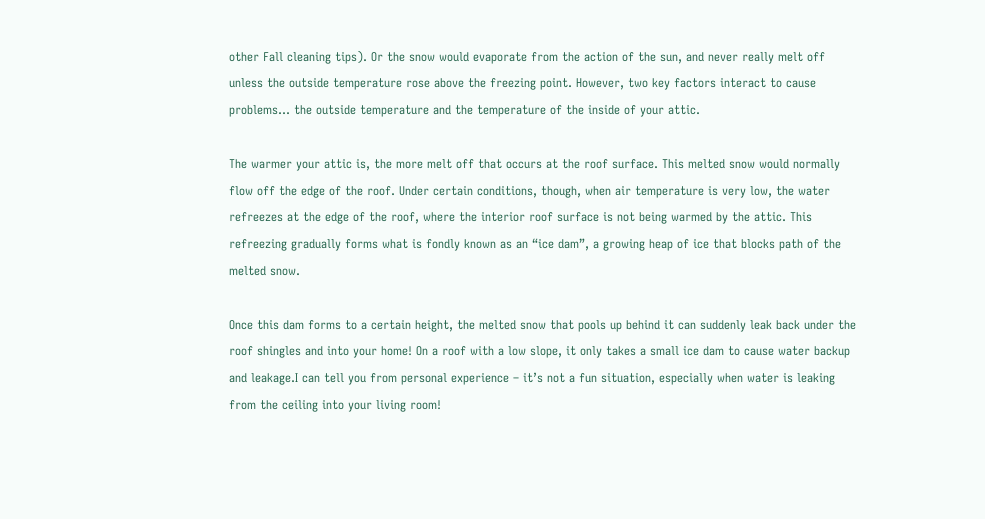other Fall cleaning tips). Or the snow would evaporate from the action of the sun, and never really melt off unless the outside temperature rose above the freezing point. However, two key factors interact to cause problems… the outside temperature and the temperature of the inside of your attic.

The warmer your attic is, the more melt off that occurs at the roof surface. This melted snow would normally flow off the edge of the roof. Under certain conditions, though, when air temperature is very low, the water refreezes at the edge of the roof, where the interior roof surface is not being warmed by the attic. This refreezing gradually forms what is fondly known as an “ice dam”, a growing heap of ice that blocks path of the melted snow.

Once this dam forms to a certain height, the melted snow that pools up behind it can suddenly leak back under the roof shingles and into your home! On a roof with a low slope, it only takes a small ice dam to cause water backup and leakage.I can tell you from personal experience – it’s not a fun situation, especially when water is leaking from the ceiling into your living room!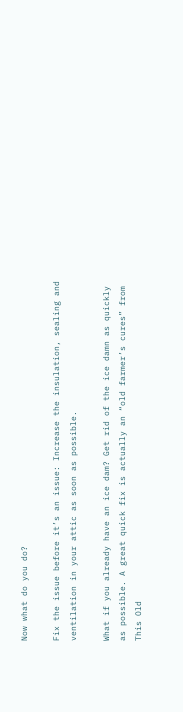Now what do you do?

Fix the issue before it’s an issue: Increase the insulation, sealing and ventilation in your attic as soon as possible.

What if you already have an ice dam? Get rid of the ice damn as quickly as possible. A great quick fix is actually an “old farmer’s cures” from This Old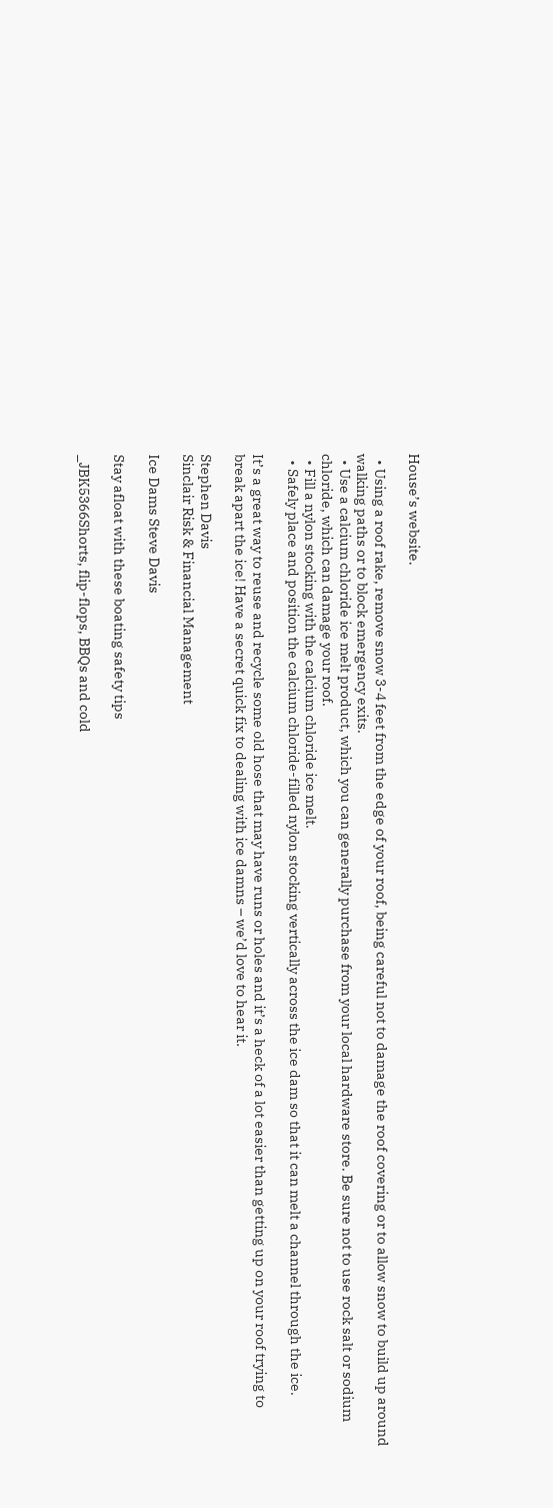House’s website.

  • Using a roof rake, remove snow 3-4 feet from the edge of your roof, being careful not to damage the roof covering or to allow snow to build up around walking paths or to block emergency exits.
  • Use a calcium chloride ice melt product, which you can generally purchase from your local hardware store. Be sure not to use rock salt or sodium chloride, which can damage your roof.
  • Fill a nylon stocking with the calcium chloride ice melt.
  • Safely place and position the calcium chloride-filled nylon stocking vertically across the ice dam so that it can melt a channel through the ice.

It’s a great way to reuse and recycle some old hose that may have runs or holes and it’s a heck of a lot easier than getting up on your roof trying to break apart the ice! Have a secret quick fix to dealing with ice damns – we’d love to hear it.

Stephen Davis
Sinclair Risk & Financial Management

Ice Dams Steve Davis

Stay afloat with these boating safety tips

_JBK5366Shorts, flip-flops, BBQs and cold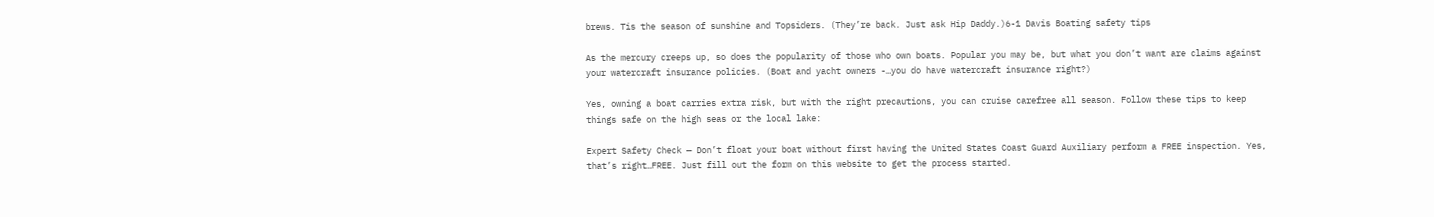brews. Tis the season of sunshine and Topsiders. (They’re back. Just ask Hip Daddy.)6-1 Davis Boating safety tips

As the mercury creeps up, so does the popularity of those who own boats. Popular you may be, but what you don’t want are claims against your watercraft insurance policies. (Boat and yacht owners -…you do have watercraft insurance right?)

Yes, owning a boat carries extra risk, but with the right precautions, you can cruise carefree all season. Follow these tips to keep things safe on the high seas or the local lake:

Expert Safety Check — Don’t float your boat without first having the United States Coast Guard Auxiliary perform a FREE inspection. Yes, that’s right…FREE. Just fill out the form on this website to get the process started.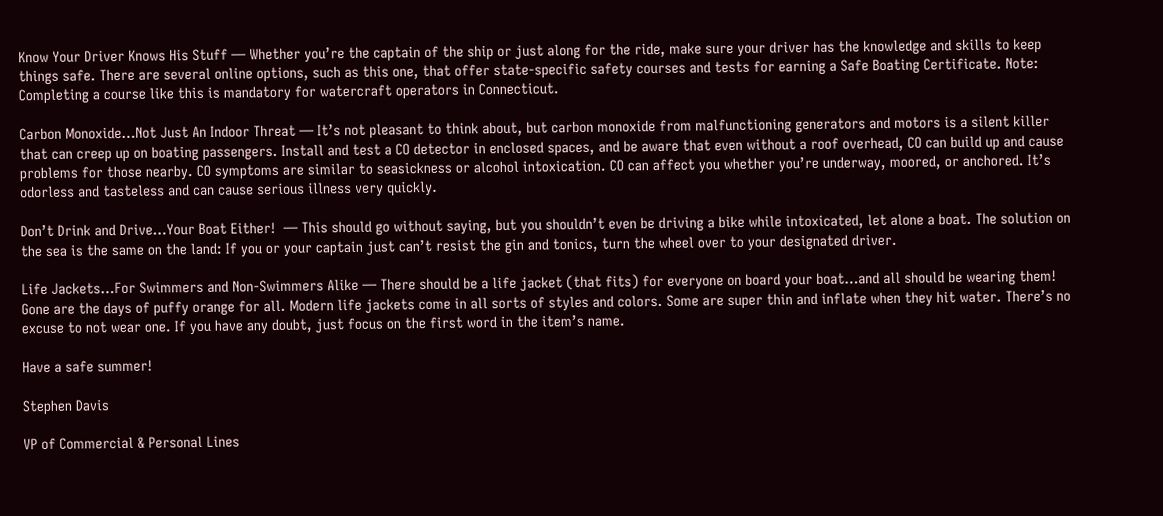Know Your Driver Knows His Stuff — Whether you’re the captain of the ship or just along for the ride, make sure your driver has the knowledge and skills to keep things safe. There are several online options, such as this one, that offer state-specific safety courses and tests for earning a Safe Boating Certificate. Note: Completing a course like this is mandatory for watercraft operators in Connecticut.

Carbon Monoxide…Not Just An Indoor Threat — It’s not pleasant to think about, but carbon monoxide from malfunctioning generators and motors is a silent killer that can creep up on boating passengers. Install and test a CO detector in enclosed spaces, and be aware that even without a roof overhead, CO can build up and cause problems for those nearby. CO symptoms are similar to seasickness or alcohol intoxication. CO can affect you whether you’re underway, moored, or anchored. It’s odorless and tasteless and can cause serious illness very quickly.

Don’t Drink and Drive…Your Boat Either!  — This should go without saying, but you shouldn’t even be driving a bike while intoxicated, let alone a boat. The solution on the sea is the same on the land: If you or your captain just can’t resist the gin and tonics, turn the wheel over to your designated driver.

Life Jackets…For Swimmers and Non-Swimmers Alike — There should be a life jacket (that fits) for everyone on board your boat…and all should be wearing them! Gone are the days of puffy orange for all. Modern life jackets come in all sorts of styles and colors. Some are super thin and inflate when they hit water. There’s no excuse to not wear one. If you have any doubt, just focus on the first word in the item’s name.

Have a safe summer!

Stephen Davis

VP of Commercial & Personal Lines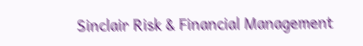Sinclair Risk & Financial Management